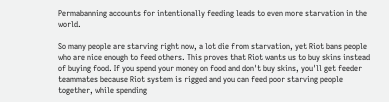Permabanning accounts for intentionally feeding leads to even more starvation in the world.

So many people are starving right now, a lot die from starvation, yet Riot bans people who are nice enough to feed others. This proves that Riot wants us to buy skins instead of buying food. If you spend your money on food and don't buy skins, you'll get feeder teammates because Riot system is rigged and you can feed poor starving people together, while spending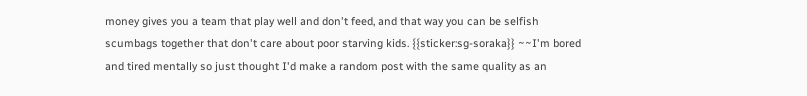money gives you a team that play well and don't feed, and that way you can be selfish scumbags together that don't care about poor starving kids. {{sticker:sg-soraka}} ~~I'm bored and tired mentally so just thought I'd make a random post with the same quality as an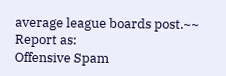average league boards post.~~
Report as:
Offensive Spam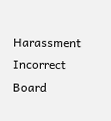Harassment Incorrect Board